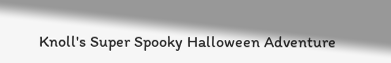Knoll's Super Spooky Halloween Adventure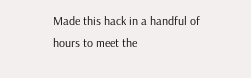Made this hack in a handful of hours to meet the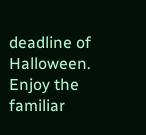deadline of Halloween. Enjoy the familiar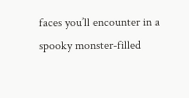faces you’ll encounter in a spooky monster-filled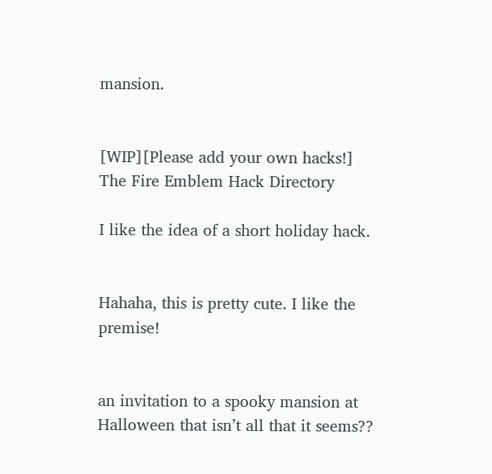mansion.


[WIP][Please add your own hacks!] The Fire Emblem Hack Directory

I like the idea of a short holiday hack.


Hahaha, this is pretty cute. I like the premise!


an invitation to a spooky mansion at Halloween that isn’t all that it seems??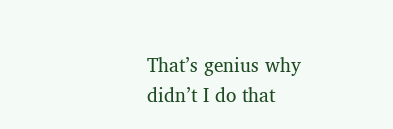That’s genius why didn’t I do that